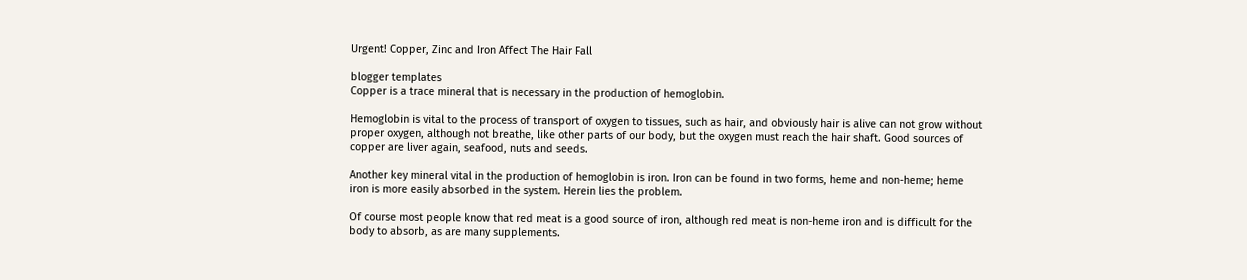Urgent! Copper, Zinc and Iron Affect The Hair Fall

blogger templates
Copper is a trace mineral that is necessary in the production of hemoglobin.

Hemoglobin is vital to the process of transport of oxygen to tissues, such as hair, and obviously hair is alive can not grow without proper oxygen, although not breathe, like other parts of our body, but the oxygen must reach the hair shaft. Good sources of copper are liver again, seafood, nuts and seeds.

Another key mineral vital in the production of hemoglobin is iron. Iron can be found in two forms, heme and non-heme; heme iron is more easily absorbed in the system. Herein lies the problem.

Of course most people know that red meat is a good source of iron, although red meat is non-heme iron and is difficult for the body to absorb, as are many supplements.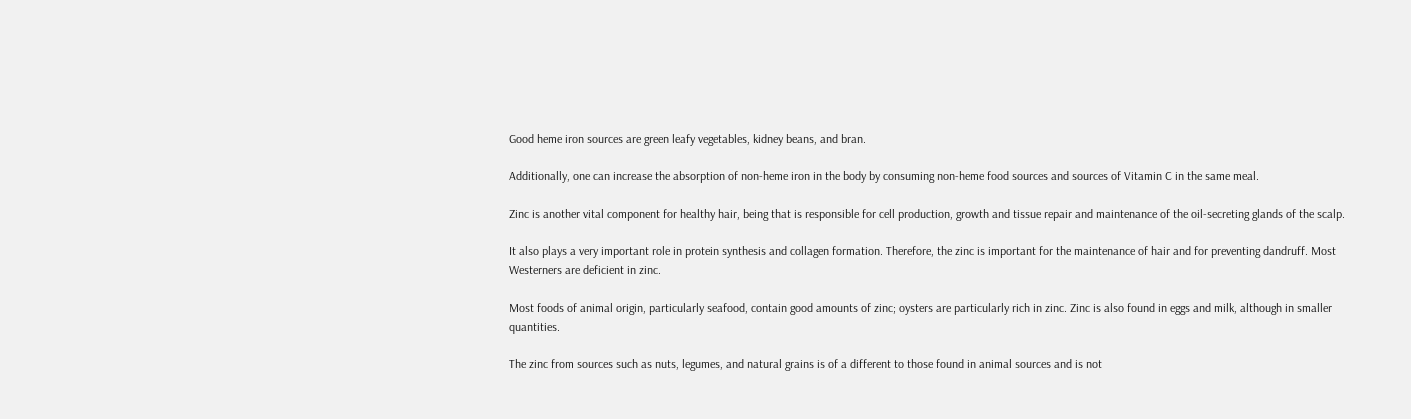Good heme iron sources are green leafy vegetables, kidney beans, and bran.

Additionally, one can increase the absorption of non-heme iron in the body by consuming non-heme food sources and sources of Vitamin C in the same meal.

Zinc is another vital component for healthy hair, being that is responsible for cell production, growth and tissue repair and maintenance of the oil-secreting glands of the scalp.

It also plays a very important role in protein synthesis and collagen formation. Therefore, the zinc is important for the maintenance of hair and for preventing dandruff. Most Westerners are deficient in zinc.

Most foods of animal origin, particularly seafood, contain good amounts of zinc; oysters are particularly rich in zinc. Zinc is also found in eggs and milk, although in smaller quantities.

The zinc from sources such as nuts, legumes, and natural grains is of a different to those found in animal sources and is not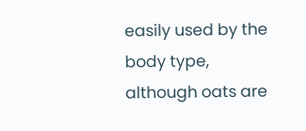easily used by the body type, although oats are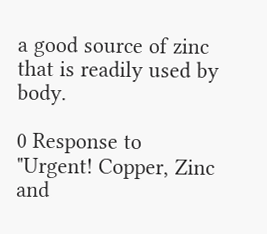a good source of zinc that is readily used by body.

0 Response to "Urgent! Copper, Zinc and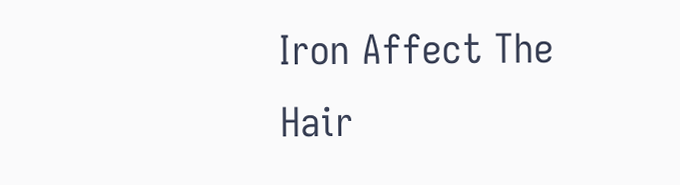Iron Affect The Hair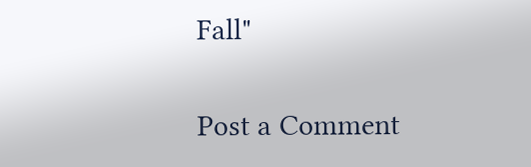Fall"

Post a Comment